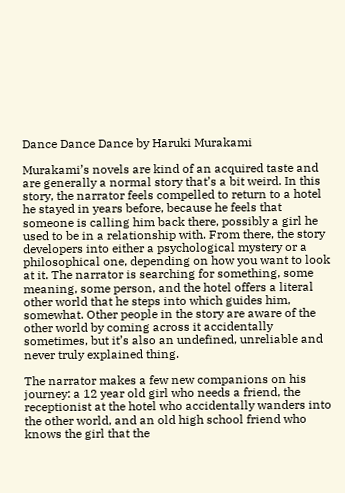Dance Dance Dance by Haruki Murakami

Murakami’s novels are kind of an acquired taste and are generally a normal story that’s a bit weird. In this story, the narrator feels compelled to return to a hotel he stayed in years before, because he feels that someone is calling him back there, possibly a girl he used to be in a relationship with. From there, the story developers into either a psychological mystery or a philosophical one, depending on how you want to look at it. The narrator is searching for something, some meaning, some person, and the hotel offers a literal other world that he steps into which guides him, somewhat. Other people in the story are aware of the other world by coming across it accidentally sometimes, but it’s also an undefined, unreliable and never truly explained thing.

The narrator makes a few new companions on his journey: a 12 year old girl who needs a friend, the receptionist at the hotel who accidentally wanders into the other world, and an old high school friend who knows the girl that the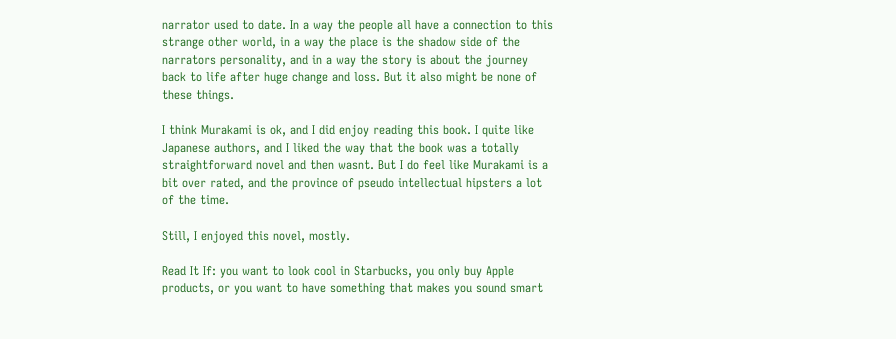narrator used to date. In a way the people all have a connection to this strange other world, in a way the place is the shadow side of the narrators personality, and in a way the story is about the journey back to life after huge change and loss. But it also might be none of these things.

I think Murakami is ok, and I did enjoy reading this book. I quite like Japanese authors, and I liked the way that the book was a totally straightforward novel and then wasnt. But I do feel like Murakami is a bit over rated, and the province of pseudo intellectual hipsters a lot of the time.

Still, I enjoyed this novel, mostly.

Read It If: you want to look cool in Starbucks, you only buy Apple products, or you want to have something that makes you sound smart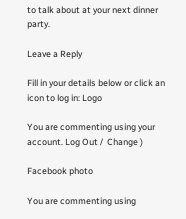to talk about at your next dinner party.

Leave a Reply

Fill in your details below or click an icon to log in: Logo

You are commenting using your account. Log Out /  Change )

Facebook photo

You are commenting using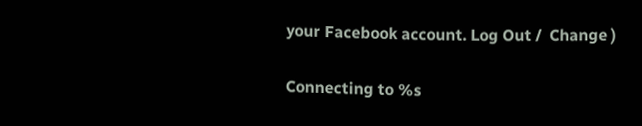your Facebook account. Log Out /  Change )

Connecting to %s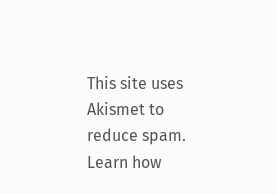This site uses Akismet to reduce spam. Learn how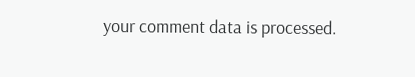your comment data is processed.